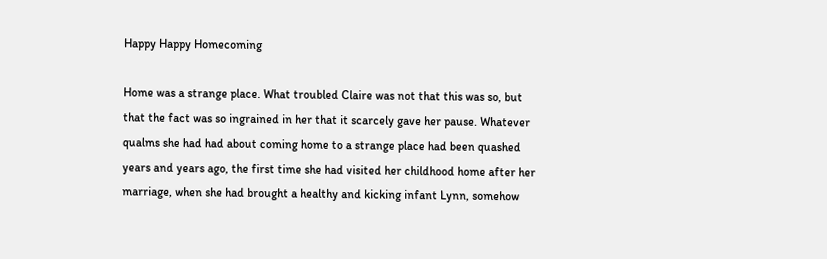Happy Happy Homecoming

Home was a strange place. What troubled Claire was not that this was so, but that the fact was so ingrained in her that it scarcely gave her pause. Whatever qualms she had had about coming home to a strange place had been quashed years and years ago, the first time she had visited her childhood home after her marriage, when she had brought a healthy and kicking infant Lynn, somehow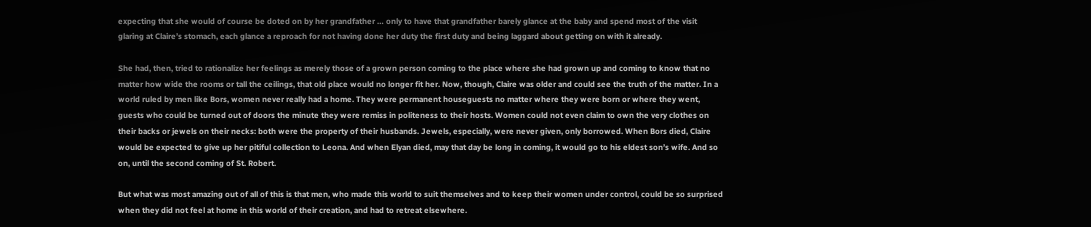expecting that she would of course be doted on by her grandfather … only to have that grandfather barely glance at the baby and spend most of the visit glaring at Claire’s stomach, each glance a reproach for not having done her duty the first duty and being laggard about getting on with it already.

She had, then, tried to rationalize her feelings as merely those of a grown person coming to the place where she had grown up and coming to know that no matter how wide the rooms or tall the ceilings, that old place would no longer fit her. Now, though, Claire was older and could see the truth of the matter. In a world ruled by men like Bors, women never really had a home. They were permanent houseguests no matter where they were born or where they went, guests who could be turned out of doors the minute they were remiss in politeness to their hosts. Women could not even claim to own the very clothes on their backs or jewels on their necks: both were the property of their husbands. Jewels, especially, were never given, only borrowed. When Bors died, Claire would be expected to give up her pitiful collection to Leona. And when Elyan died, may that day be long in coming, it would go to his eldest son’s wife. And so on, until the second coming of St. Robert.

But what was most amazing out of all of this is that men, who made this world to suit themselves and to keep their women under control, could be so surprised when they did not feel at home in this world of their creation, and had to retreat elsewhere.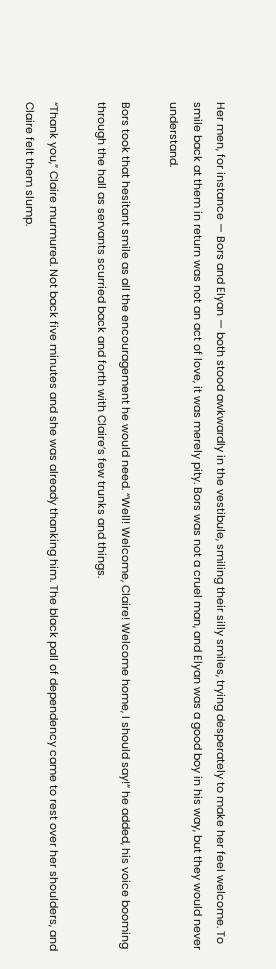Her men, for instance — Bors and Elyan — both stood awkwardly in the vestibule, smiling their silly smiles, trying desperately to make her feel welcome. To smile back at them in return was not an act of love, it was merely pity. Bors was not a cruel man, and Elyan was a good boy in his way, but they would never understand.

Bors took that hesitant smile as all the encouragement he would need. “Well! Welcome, Claire! Welcome home, I should say!” he added, his voice booming through the hall as servants scurried back and forth with Claire’s few trunks and things.

“Thank you,” Claire murmured. Not back five minutes and she was already thanking him. The black pall of dependency came to rest over her shoulders, and Claire felt them slump.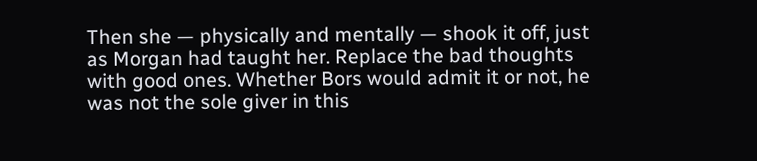Then she — physically and mentally — shook it off, just as Morgan had taught her. Replace the bad thoughts with good ones. Whether Bors would admit it or not, he was not the sole giver in this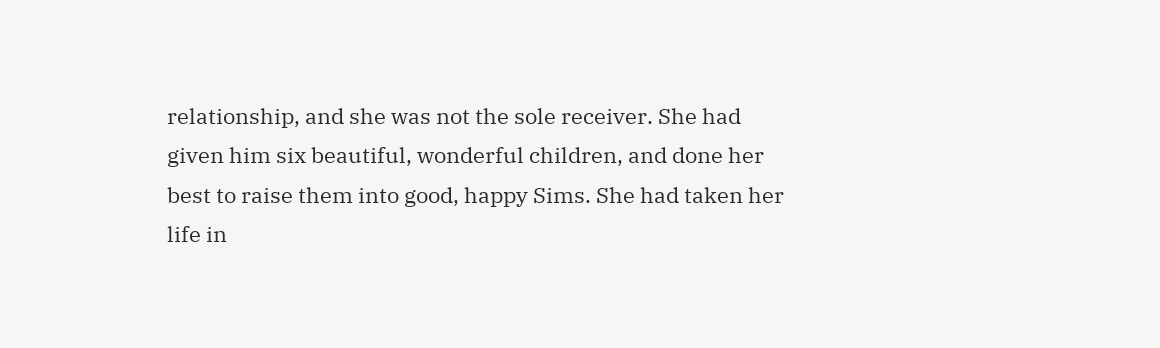relationship, and she was not the sole receiver. She had given him six beautiful, wonderful children, and done her best to raise them into good, happy Sims. She had taken her life in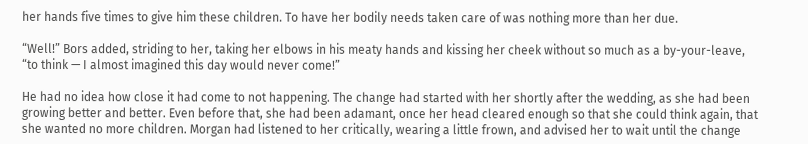her hands five times to give him these children. To have her bodily needs taken care of was nothing more than her due.

“Well!” Bors added, striding to her, taking her elbows in his meaty hands and kissing her cheek without so much as a by-your-leave, “to think — I almost imagined this day would never come!”

He had no idea how close it had come to not happening. The change had started with her shortly after the wedding, as she had been growing better and better. Even before that, she had been adamant, once her head cleared enough so that she could think again, that she wanted no more children. Morgan had listened to her critically, wearing a little frown, and advised her to wait until the change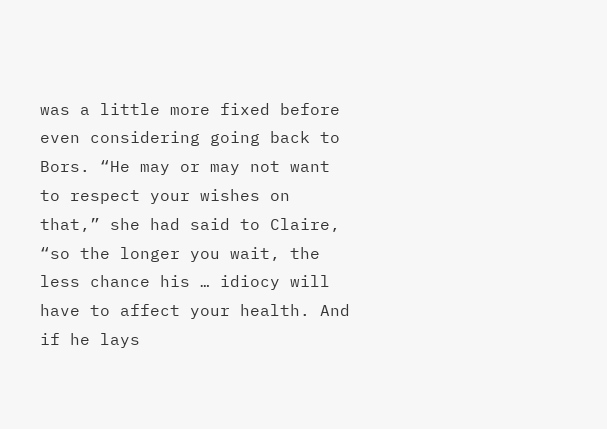was a little more fixed before even considering going back to Bors. “He may or may not want to respect your wishes on that,” she had said to Claire, “so the longer you wait, the less chance his … idiocy will have to affect your health. And if he lays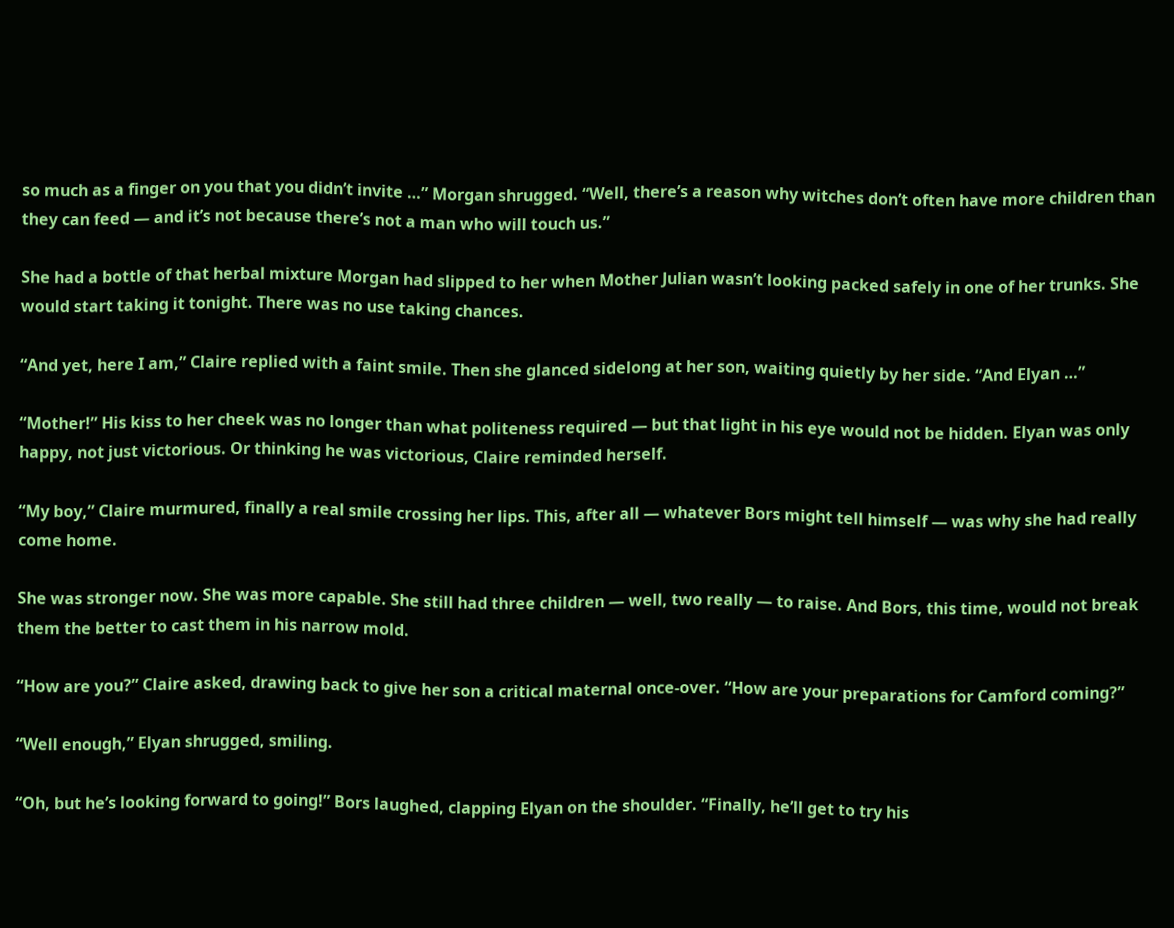so much as a finger on you that you didn’t invite …” Morgan shrugged. “Well, there’s a reason why witches don’t often have more children than they can feed — and it’s not because there’s not a man who will touch us.”

She had a bottle of that herbal mixture Morgan had slipped to her when Mother Julian wasn’t looking packed safely in one of her trunks. She would start taking it tonight. There was no use taking chances.

“And yet, here I am,” Claire replied with a faint smile. Then she glanced sidelong at her son, waiting quietly by her side. “And Elyan …”

“Mother!” His kiss to her cheek was no longer than what politeness required — but that light in his eye would not be hidden. Elyan was only happy, not just victorious. Or thinking he was victorious, Claire reminded herself.

“My boy,” Claire murmured, finally a real smile crossing her lips. This, after all — whatever Bors might tell himself — was why she had really come home.

She was stronger now. She was more capable. She still had three children — well, two really — to raise. And Bors, this time, would not break them the better to cast them in his narrow mold.

“How are you?” Claire asked, drawing back to give her son a critical maternal once-over. “How are your preparations for Camford coming?”

“Well enough,” Elyan shrugged, smiling.

“Oh, but he’s looking forward to going!” Bors laughed, clapping Elyan on the shoulder. “Finally, he’ll get to try his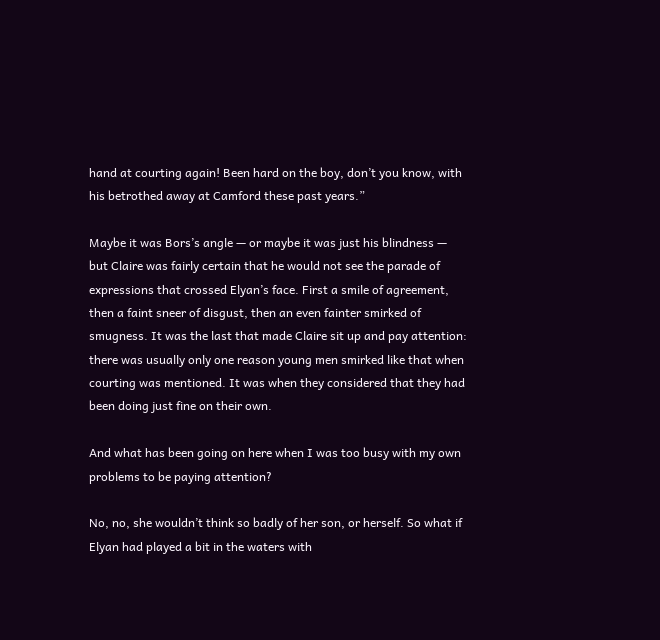hand at courting again! Been hard on the boy, don’t you know, with his betrothed away at Camford these past years.”

Maybe it was Bors’s angle — or maybe it was just his blindness — but Claire was fairly certain that he would not see the parade of expressions that crossed Elyan’s face. First a smile of agreement, then a faint sneer of disgust, then an even fainter smirked of smugness. It was the last that made Claire sit up and pay attention: there was usually only one reason young men smirked like that when courting was mentioned. It was when they considered that they had been doing just fine on their own.

And what has been going on here when I was too busy with my own problems to be paying attention?

No, no, she wouldn’t think so badly of her son, or herself. So what if Elyan had played a bit in the waters with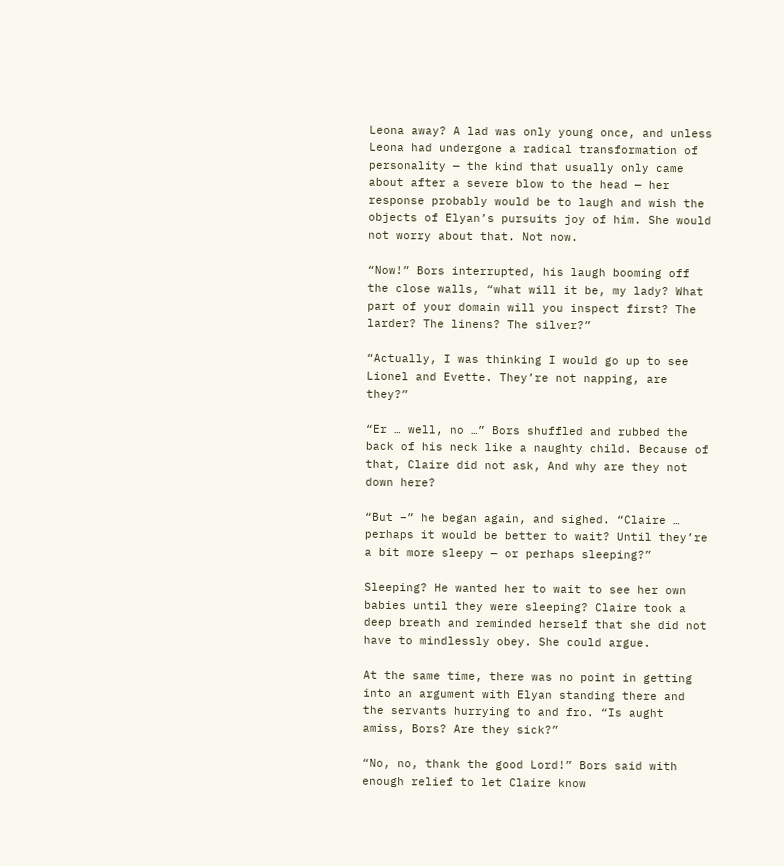Leona away? A lad was only young once, and unless Leona had undergone a radical transformation of personality — the kind that usually only came about after a severe blow to the head — her response probably would be to laugh and wish the objects of Elyan’s pursuits joy of him. She would not worry about that. Not now.

“Now!” Bors interrupted, his laugh booming off the close walls, “what will it be, my lady? What part of your domain will you inspect first? The larder? The linens? The silver?”

“Actually, I was thinking I would go up to see Lionel and Evette. They’re not napping, are they?”

“Er … well, no …” Bors shuffled and rubbed the back of his neck like a naughty child. Because of that, Claire did not ask, And why are they not down here?

“But –” he began again, and sighed. “Claire … perhaps it would be better to wait? Until they’re a bit more sleepy — or perhaps sleeping?”

Sleeping? He wanted her to wait to see her own babies until they were sleeping? Claire took a deep breath and reminded herself that she did not have to mindlessly obey. She could argue.

At the same time, there was no point in getting into an argument with Elyan standing there and the servants hurrying to and fro. “Is aught amiss, Bors? Are they sick?”

“No, no, thank the good Lord!” Bors said with enough relief to let Claire know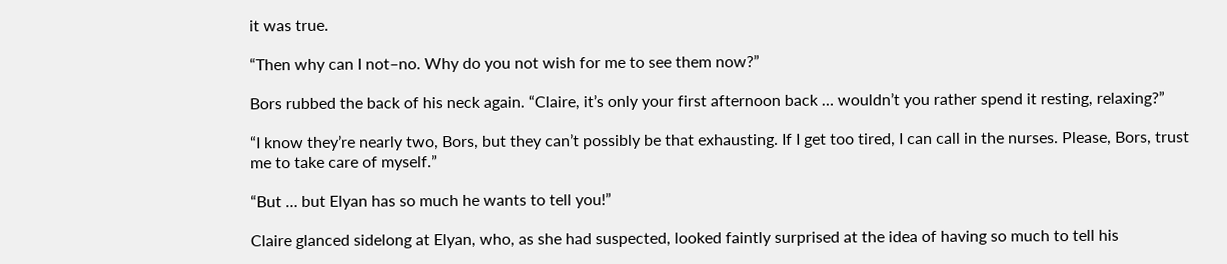it was true.

“Then why can I not–no. Why do you not wish for me to see them now?”

Bors rubbed the back of his neck again. “Claire, it’s only your first afternoon back … wouldn’t you rather spend it resting, relaxing?”

“I know they’re nearly two, Bors, but they can’t possibly be that exhausting. If I get too tired, I can call in the nurses. Please, Bors, trust me to take care of myself.”

“But … but Elyan has so much he wants to tell you!”

Claire glanced sidelong at Elyan, who, as she had suspected, looked faintly surprised at the idea of having so much to tell his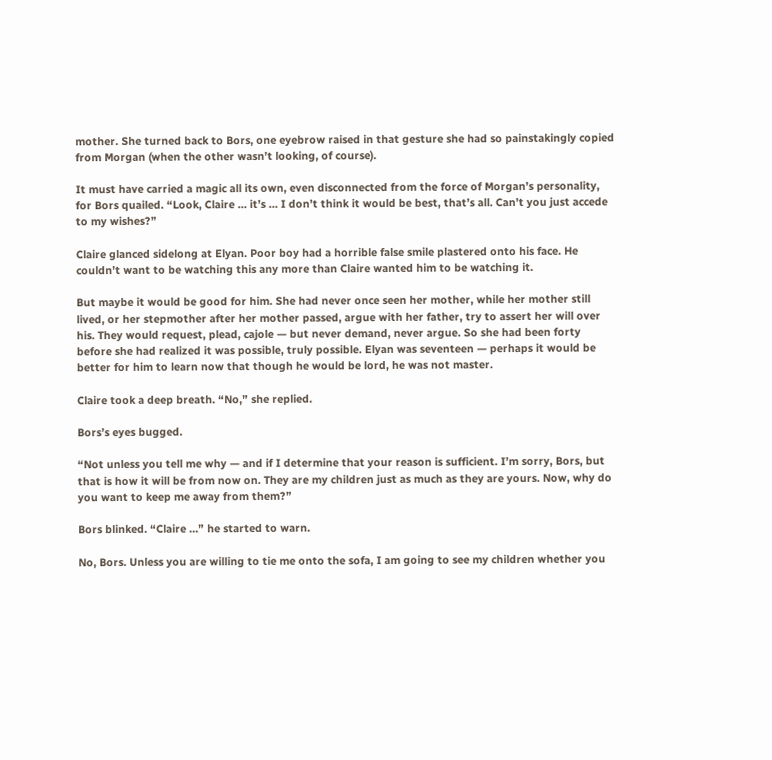mother. She turned back to Bors, one eyebrow raised in that gesture she had so painstakingly copied from Morgan (when the other wasn’t looking, of course).

It must have carried a magic all its own, even disconnected from the force of Morgan’s personality, for Bors quailed. “Look, Claire … it’s … I don’t think it would be best, that’s all. Can’t you just accede to my wishes?”

Claire glanced sidelong at Elyan. Poor boy had a horrible false smile plastered onto his face. He couldn’t want to be watching this any more than Claire wanted him to be watching it.

But maybe it would be good for him. She had never once seen her mother, while her mother still lived, or her stepmother after her mother passed, argue with her father, try to assert her will over his. They would request, plead, cajole — but never demand, never argue. So she had been forty before she had realized it was possible, truly possible. Elyan was seventeen — perhaps it would be better for him to learn now that though he would be lord, he was not master.

Claire took a deep breath. “No,” she replied.

Bors’s eyes bugged.

“Not unless you tell me why — and if I determine that your reason is sufficient. I’m sorry, Bors, but that is how it will be from now on. They are my children just as much as they are yours. Now, why do you want to keep me away from them?”

Bors blinked. “Claire …” he started to warn.

No, Bors. Unless you are willing to tie me onto the sofa, I am going to see my children whether you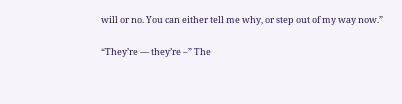will or no. You can either tell me why, or step out of my way now.”

“They’re — they’re –” The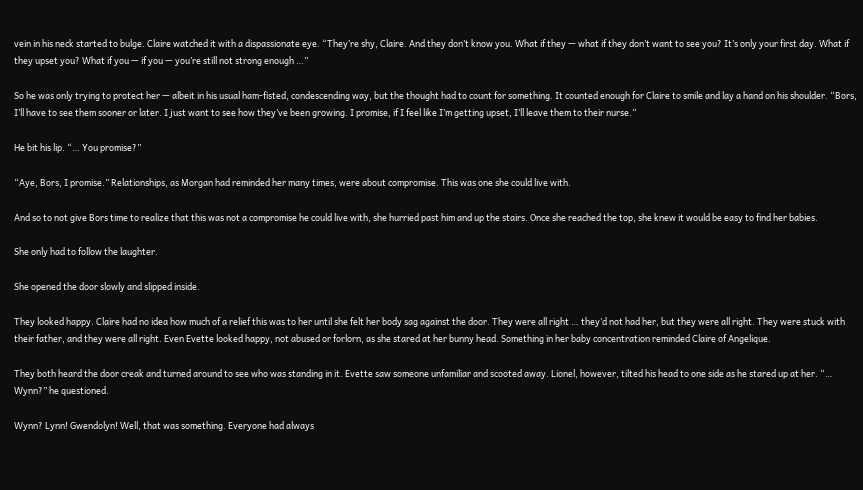vein in his neck started to bulge. Claire watched it with a dispassionate eye. “They’re shy, Claire. And they don’t know you. What if they — what if they don’t want to see you? It’s only your first day. What if they upset you? What if you — if you — you’re still not strong enough …”

So he was only trying to protect her — albeit in his usual ham-fisted, condescending way, but the thought had to count for something. It counted enough for Claire to smile and lay a hand on his shoulder. “Bors, I’ll have to see them sooner or later. I just want to see how they’ve been growing. I promise, if I feel like I’m getting upset, I’ll leave them to their nurse.”

He bit his lip. “… You promise?”

“Aye, Bors, I promise.” Relationships, as Morgan had reminded her many times, were about compromise. This was one she could live with.

And so to not give Bors time to realize that this was not a compromise he could live with, she hurried past him and up the stairs. Once she reached the top, she knew it would be easy to find her babies.

She only had to follow the laughter.

She opened the door slowly and slipped inside.

They looked happy. Claire had no idea how much of a relief this was to her until she felt her body sag against the door. They were all right … they’d not had her, but they were all right. They were stuck with their father, and they were all right. Even Evette looked happy, not abused or forlorn, as she stared at her bunny head. Something in her baby concentration reminded Claire of Angelique.

They both heard the door creak and turned around to see who was standing in it. Evette saw someone unfamiliar and scooted away. Lionel, however, tilted his head to one side as he stared up at her. “… Wynn?” he questioned.

Wynn? Lynn! Gwendolyn! Well, that was something. Everyone had always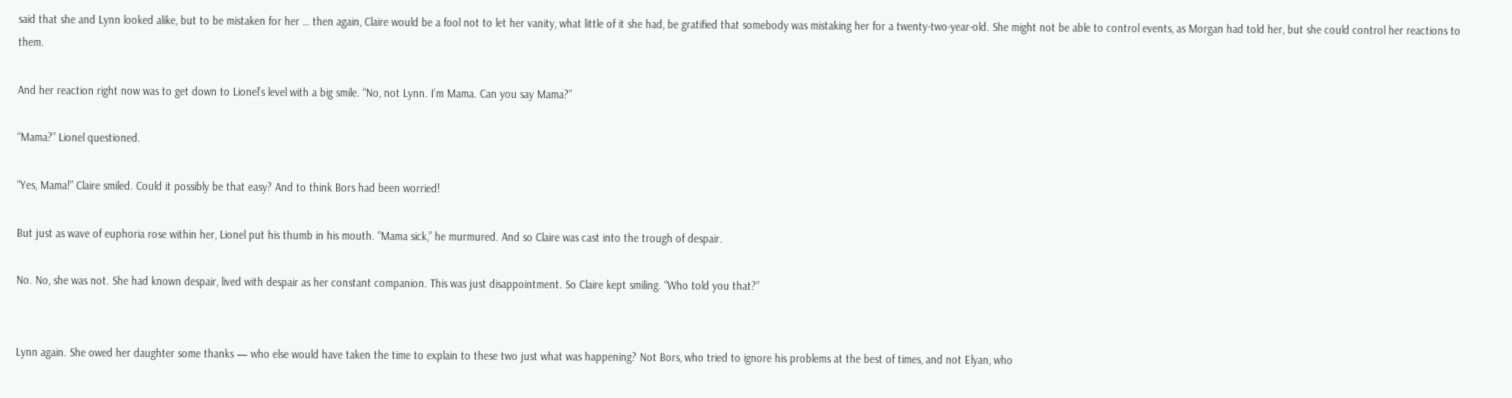said that she and Lynn looked alike, but to be mistaken for her … then again, Claire would be a fool not to let her vanity, what little of it she had, be gratified that somebody was mistaking her for a twenty-two-year-old. She might not be able to control events, as Morgan had told her, but she could control her reactions to them.

And her reaction right now was to get down to Lionel’s level with a big smile. “No, not Lynn. I’m Mama. Can you say Mama?”

“Mama?” Lionel questioned.

“Yes, Mama!” Claire smiled. Could it possibly be that easy? And to think Bors had been worried!

But just as wave of euphoria rose within her, Lionel put his thumb in his mouth. “Mama sick,” he murmured. And so Claire was cast into the trough of despair.

No. No, she was not. She had known despair, lived with despair as her constant companion. This was just disappointment. So Claire kept smiling. “Who told you that?”


Lynn again. She owed her daughter some thanks — who else would have taken the time to explain to these two just what was happening? Not Bors, who tried to ignore his problems at the best of times, and not Elyan, who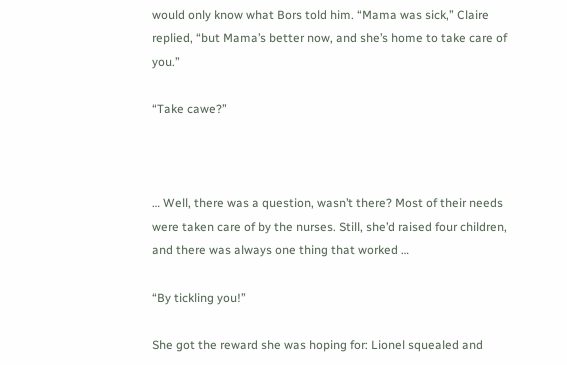would only know what Bors told him. “Mama was sick,” Claire replied, “but Mama’s better now, and she’s home to take care of you.”

“Take cawe?”



… Well, there was a question, wasn’t there? Most of their needs were taken care of by the nurses. Still, she’d raised four children, and there was always one thing that worked …

“By tickling you!”

She got the reward she was hoping for: Lionel squealed and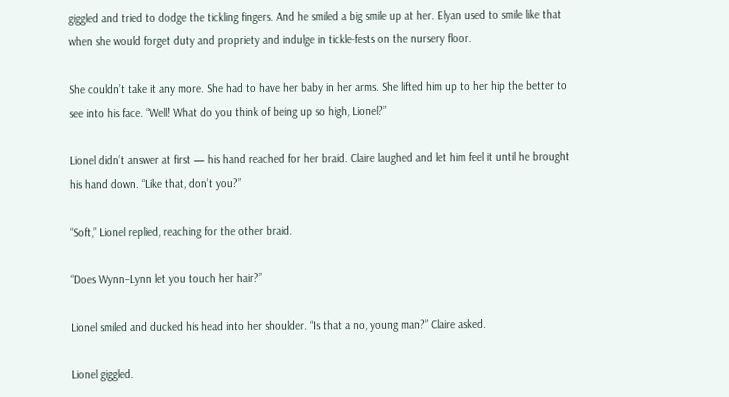giggled and tried to dodge the tickling fingers. And he smiled a big smile up at her. Elyan used to smile like that when she would forget duty and propriety and indulge in tickle-fests on the nursery floor.

She couldn’t take it any more. She had to have her baby in her arms. She lifted him up to her hip the better to see into his face. “Well! What do you think of being up so high, Lionel?”

Lionel didn’t answer at first — his hand reached for her braid. Claire laughed and let him feel it until he brought his hand down. “Like that, don’t you?”

“Soft,” Lionel replied, reaching for the other braid.

“Does Wynn–Lynn let you touch her hair?”

Lionel smiled and ducked his head into her shoulder. “Is that a no, young man?” Claire asked.

Lionel giggled.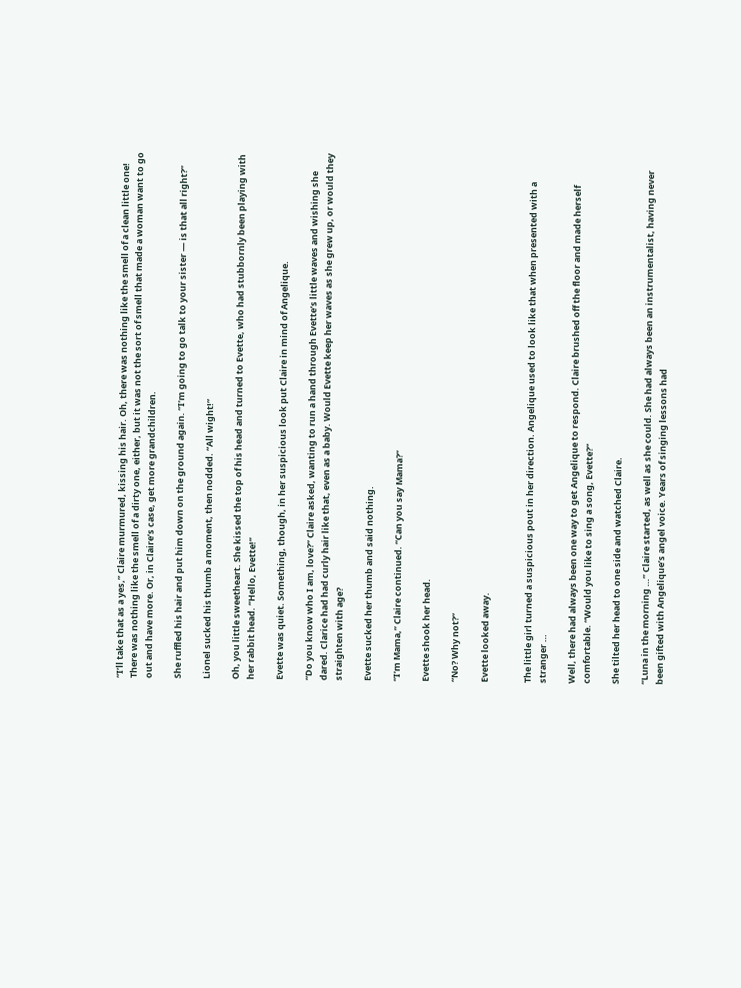“I’ll take that as a yes,” Claire murmured, kissing his hair. Oh, there was nothing like the smell of a clean little one! There was nothing like the smell of a dirty one, either, but it was not the sort of smell that made a woman want to go out and have more. Or, in Claire’s case, get more grandchildren.

She ruffled his hair and put him down on the ground again. “I’m going to go talk to your sister — is that all right?”

Lionel sucked his thumb a moment, then nodded. “All wight!”

Oh, you little sweetheart. She kissed the top of his head and turned to Evette, who had stubbornly been playing with her rabbit head. “Hello, Evette!”

Evette was quiet. Something, though, in her suspicious look put Claire in mind of Angelique.

“Do you know who I am, love?” Claire asked, wanting to run a hand through Evette’s little waves and wishing she dared. Clarice had had curly hair like that, even as a baby. Would Evette keep her waves as she grew up, or would they straighten with age?

Evette sucked her thumb and said nothing.

“I’m Mama,” Claire continued. “Can you say Mama?”

Evette shook her head.

“No? Why not?”

Evette looked away.


The little girl turned a suspicious pout in her direction. Angelique used to look like that when presented with a stranger …

Well, there had always been one way to get Angelique to respond. Claire brushed off the floor and made herself comfortable. “Would you like to sing a song, Evette?”

She tilted her head to one side and watched Claire.

“Luna in the morning …” Claire started, as well as she could. She had always been an instrumentalist, having never been gifted with Angelique’s angel voice. Years of singing lessons had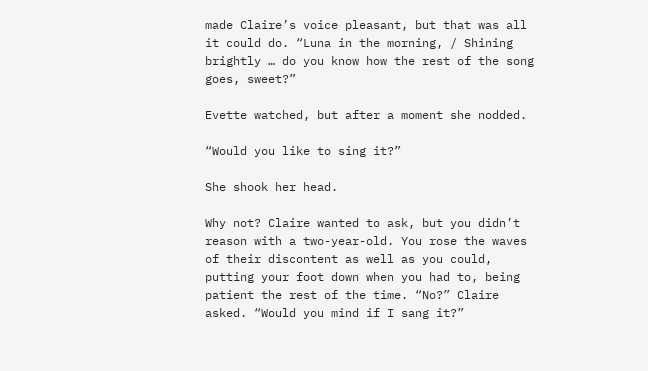made Claire’s voice pleasant, but that was all it could do. “Luna in the morning, / Shining brightly … do you know how the rest of the song goes, sweet?”

Evette watched, but after a moment she nodded.

“Would you like to sing it?”

She shook her head.

Why not? Claire wanted to ask, but you didn’t reason with a two-year-old. You rose the waves of their discontent as well as you could, putting your foot down when you had to, being patient the rest of the time. “No?” Claire asked. “Would you mind if I sang it?”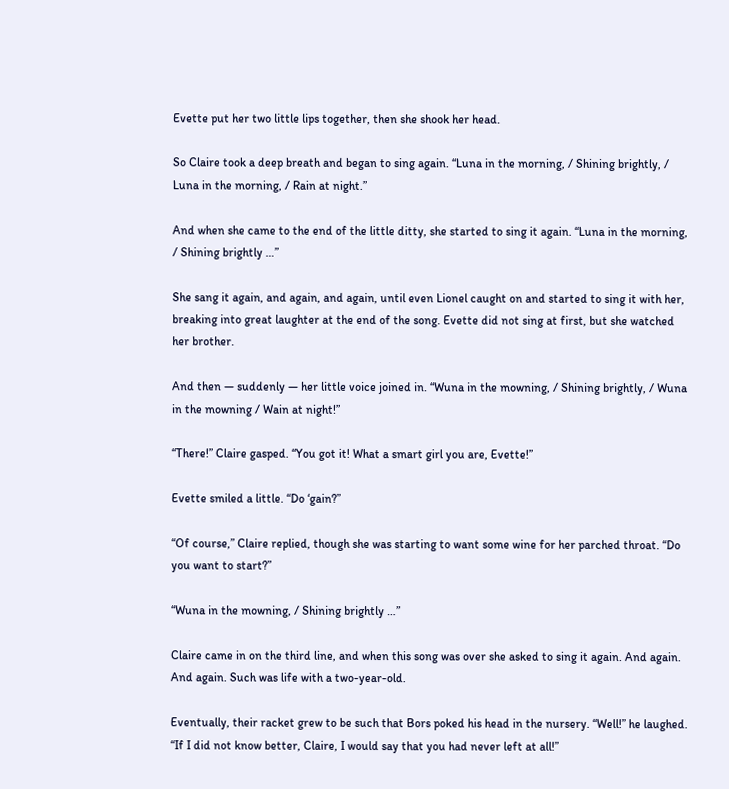Evette put her two little lips together, then she shook her head.

So Claire took a deep breath and began to sing again. “Luna in the morning, / Shining brightly, / Luna in the morning, / Rain at night.”

And when she came to the end of the little ditty, she started to sing it again. “Luna in the morning, / Shining brightly …”

She sang it again, and again, and again, until even Lionel caught on and started to sing it with her, breaking into great laughter at the end of the song. Evette did not sing at first, but she watched her brother.

And then — suddenly — her little voice joined in. “Wuna in the mowning, / Shining brightly, / Wuna in the mowning / Wain at night!”

“There!” Claire gasped. “You got it! What a smart girl you are, Evette!”

Evette smiled a little. “Do ‘gain?”

“Of course,” Claire replied, though she was starting to want some wine for her parched throat. “Do you want to start?”

“Wuna in the mowning, / Shining brightly …”

Claire came in on the third line, and when this song was over she asked to sing it again. And again. And again. Such was life with a two-year-old.

Eventually, their racket grew to be such that Bors poked his head in the nursery. “Well!” he laughed. “If I did not know better, Claire, I would say that you had never left at all!”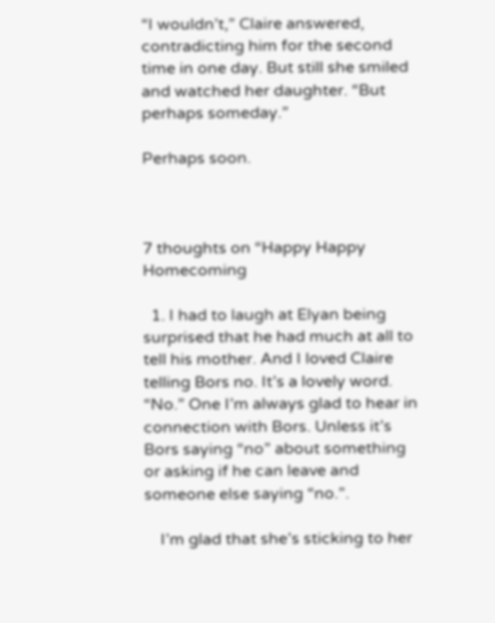“I wouldn’t,” Claire answered, contradicting him for the second time in one day. But still she smiled and watched her daughter. “But perhaps someday.”

Perhaps soon.



7 thoughts on “Happy Happy Homecoming

  1. I had to laugh at Elyan being surprised that he had much at all to tell his mother. And I loved Claire telling Bors no. It’s a lovely word. “No.” One I’m always glad to hear in connection with Bors. Unless it’s Bors saying “no” about something or asking if he can leave and someone else saying “no.”.

    I’m glad that she’s sticking to her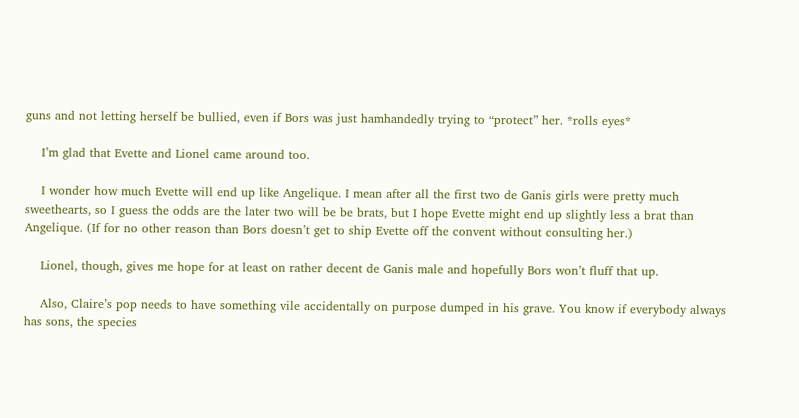guns and not letting herself be bullied, even if Bors was just hamhandedly trying to “protect” her. *rolls eyes*

    I’m glad that Evette and Lionel came around too.

    I wonder how much Evette will end up like Angelique. I mean after all the first two de Ganis girls were pretty much sweethearts, so I guess the odds are the later two will be be brats, but I hope Evette might end up slightly less a brat than Angelique. (If for no other reason than Bors doesn’t get to ship Evette off the convent without consulting her.)

    Lionel, though, gives me hope for at least on rather decent de Ganis male and hopefully Bors won’t fluff that up.

    Also, Claire’s pop needs to have something vile accidentally on purpose dumped in his grave. You know if everybody always has sons, the species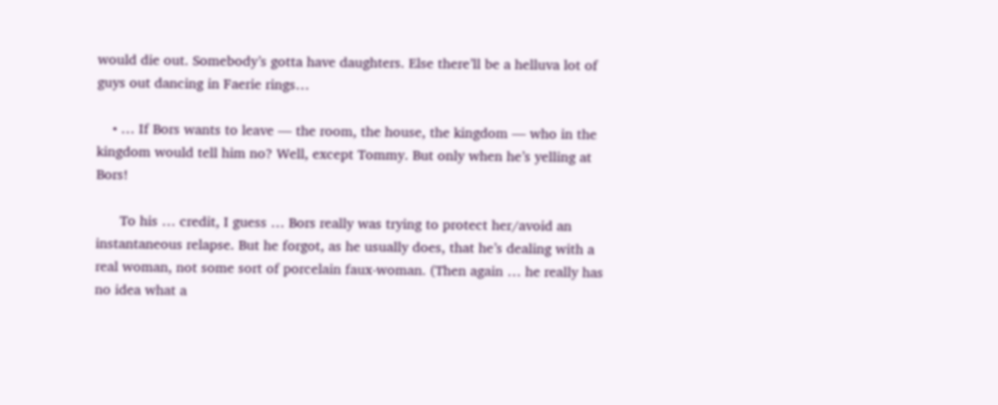would die out. Somebody’s gotta have daughters. Else there’ll be a helluva lot of guys out dancing in Faerie rings…

    • … If Bors wants to leave — the room, the house, the kingdom — who in the kingdom would tell him no? Well, except Tommy. But only when he’s yelling at Bors!

      To his … credit, I guess … Bors really was trying to protect her/avoid an instantaneous relapse. But he forgot, as he usually does, that he’s dealing with a real woman, not some sort of porcelain faux-woman. (Then again … he really has no idea what a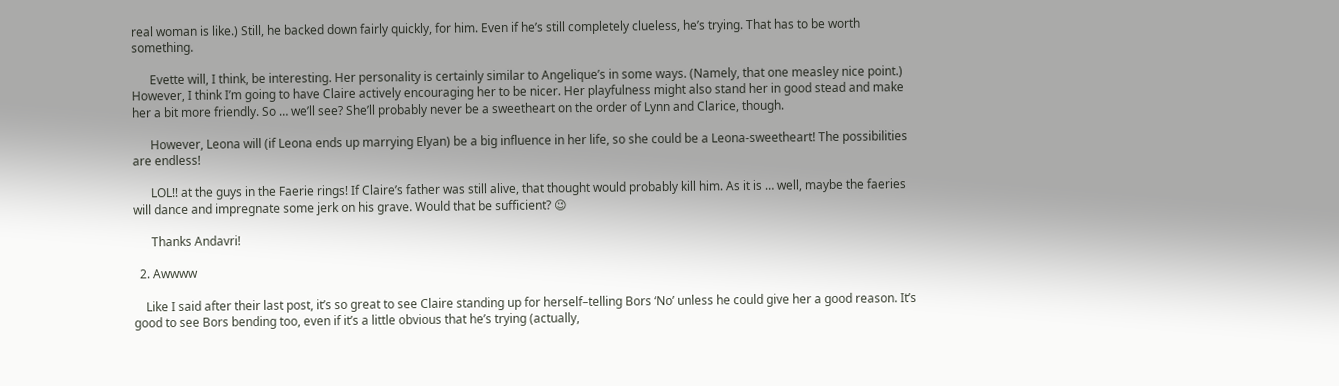real woman is like.) Still, he backed down fairly quickly, for him. Even if he’s still completely clueless, he’s trying. That has to be worth something.

      Evette will, I think, be interesting. Her personality is certainly similar to Angelique’s in some ways. (Namely, that one measley nice point.) However, I think I’m going to have Claire actively encouraging her to be nicer. Her playfulness might also stand her in good stead and make her a bit more friendly. So … we’ll see? She’ll probably never be a sweetheart on the order of Lynn and Clarice, though.

      However, Leona will (if Leona ends up marrying Elyan) be a big influence in her life, so she could be a Leona-sweetheart! The possibilities are endless!

      LOL!! at the guys in the Faerie rings! If Claire’s father was still alive, that thought would probably kill him. As it is … well, maybe the faeries will dance and impregnate some jerk on his grave. Would that be sufficient? 😉

      Thanks Andavri!

  2. Awwww

    Like I said after their last post, it’s so great to see Claire standing up for herself–telling Bors ‘No’ unless he could give her a good reason. It’s good to see Bors bending too, even if it’s a little obvious that he’s trying (actually,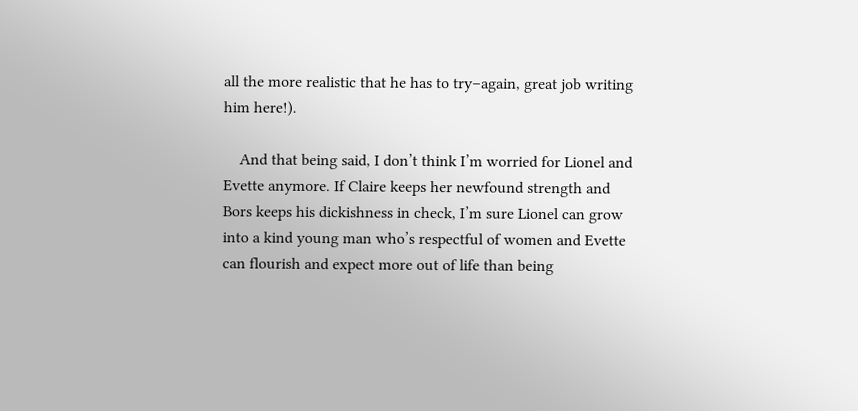all the more realistic that he has to try–again, great job writing him here!).

    And that being said, I don’t think I’m worried for Lionel and Evette anymore. If Claire keeps her newfound strength and Bors keeps his dickishness in check, I’m sure Lionel can grow into a kind young man who’s respectful of women and Evette can flourish and expect more out of life than being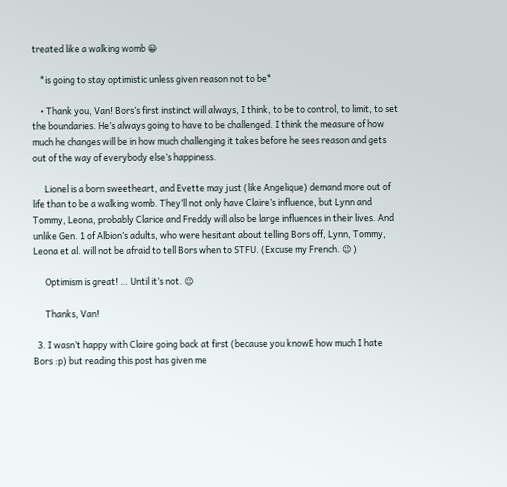treated like a walking womb 😀

    *is going to stay optimistic unless given reason not to be*

    • Thank you, Van! Bors’s first instinct will always, I think, to be to control, to limit, to set the boundaries. He’s always going to have to be challenged. I think the measure of how much he changes will be in how much challenging it takes before he sees reason and gets out of the way of everybody else’s happiness.

      Lionel is a born sweetheart, and Evette may just (like Angelique) demand more out of life than to be a walking womb. They’ll not only have Claire’s influence, but Lynn and Tommy, Leona, probably Clarice and Freddy will also be large influences in their lives. And unlike Gen. 1 of Albion’s adults, who were hesitant about telling Bors off, Lynn, Tommy, Leona et al. will not be afraid to tell Bors when to STFU. (Excuse my French. 😉 )

      Optimism is great! … Until it’s not. 😉

      Thanks, Van!

  3. I wasn’t happy with Claire going back at first (because you knowE how much I hate Bors :p) but reading this post has given me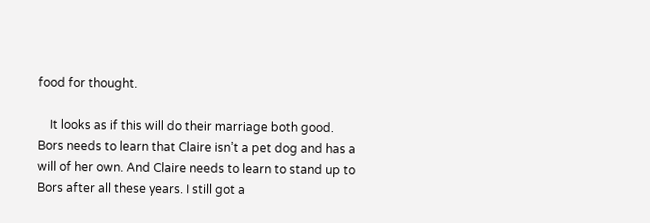food for thought.

    It looks as if this will do their marriage both good. Bors needs to learn that Claire isn’t a pet dog and has a will of her own. And Claire needs to learn to stand up to Bors after all these years. I still got a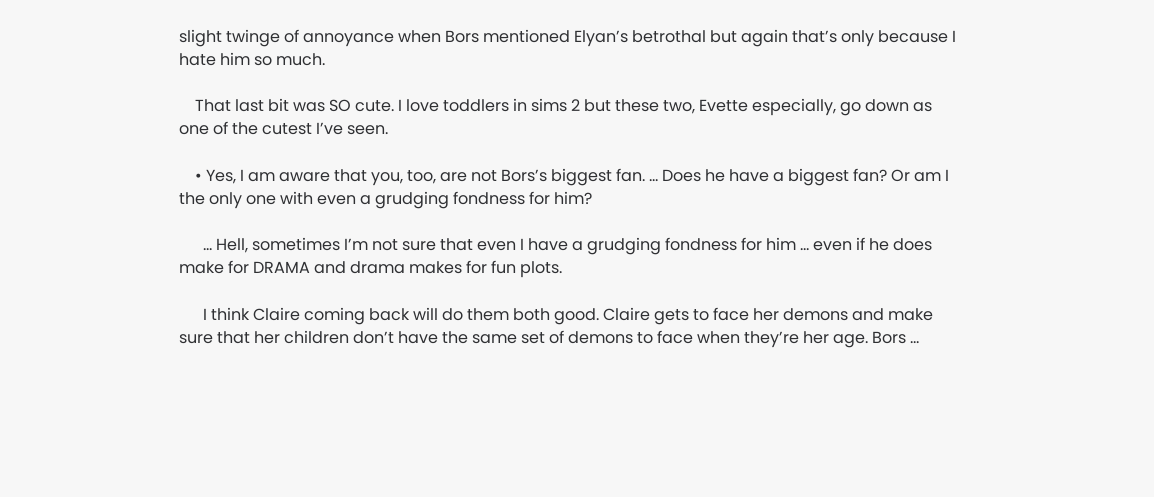slight twinge of annoyance when Bors mentioned Elyan’s betrothal but again that’s only because I hate him so much.

    That last bit was SO cute. I love toddlers in sims 2 but these two, Evette especially, go down as one of the cutest I’ve seen.

    • Yes, I am aware that you, too, are not Bors’s biggest fan. … Does he have a biggest fan? Or am I the only one with even a grudging fondness for him?

      … Hell, sometimes I’m not sure that even I have a grudging fondness for him … even if he does make for DRAMA and drama makes for fun plots.

      I think Claire coming back will do them both good. Claire gets to face her demons and make sure that her children don’t have the same set of demons to face when they’re her age. Bors …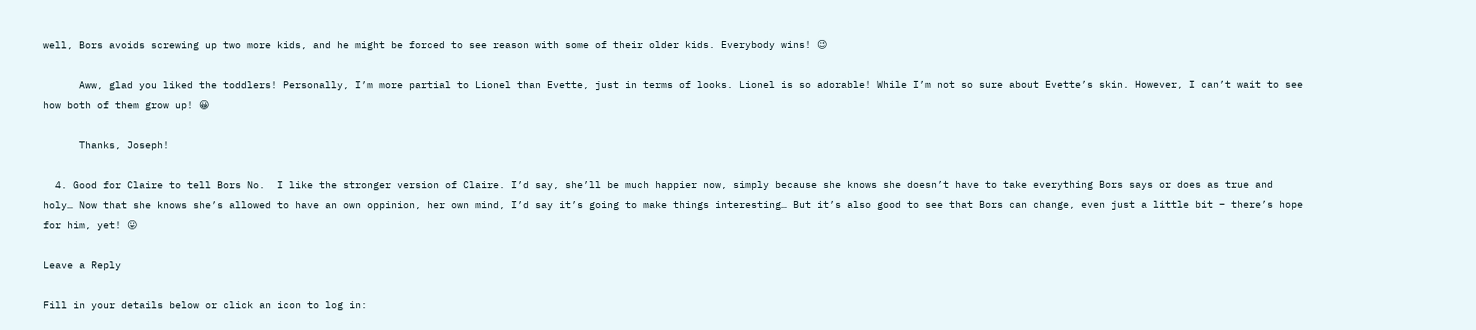well, Bors avoids screwing up two more kids, and he might be forced to see reason with some of their older kids. Everybody wins! 😉

      Aww, glad you liked the toddlers! Personally, I’m more partial to Lionel than Evette, just in terms of looks. Lionel is so adorable! While I’m not so sure about Evette’s skin. However, I can’t wait to see how both of them grow up! 😀

      Thanks, Joseph!

  4. Good for Claire to tell Bors No.  I like the stronger version of Claire. I’d say, she’ll be much happier now, simply because she knows she doesn’t have to take everything Bors says or does as true and holy… Now that she knows she’s allowed to have an own oppinion, her own mind, I’d say it’s going to make things interesting… But it’s also good to see that Bors can change, even just a little bit – there’s hope for him, yet! 😛

Leave a Reply

Fill in your details below or click an icon to log in: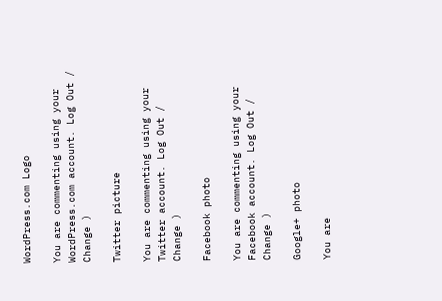WordPress.com Logo

You are commenting using your WordPress.com account. Log Out / Change )

Twitter picture

You are commenting using your Twitter account. Log Out / Change )

Facebook photo

You are commenting using your Facebook account. Log Out / Change )

Google+ photo

You are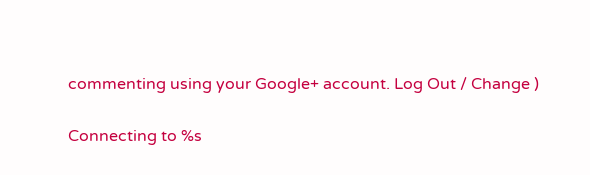commenting using your Google+ account. Log Out / Change )

Connecting to %s